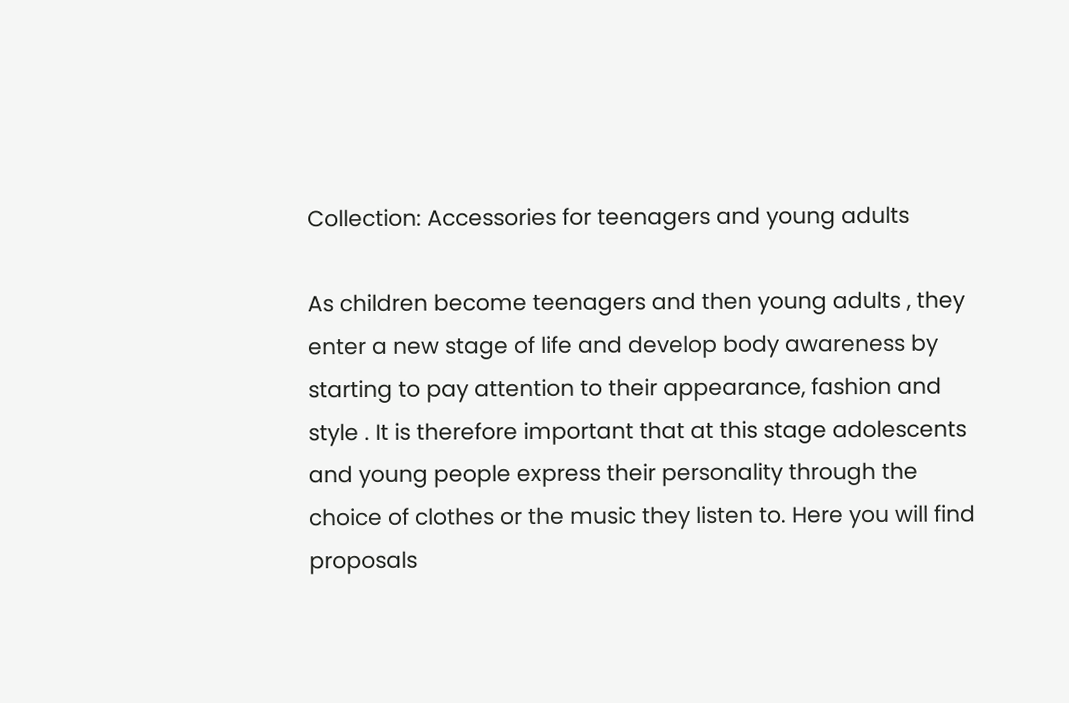Collection: Accessories for teenagers and young adults

As children become teenagers and then young adults , they enter a new stage of life and develop body awareness by starting to pay attention to their appearance, fashion and style . It is therefore important that at this stage adolescents and young people express their personality through the choice of clothes or the music they listen to. Here you will find proposals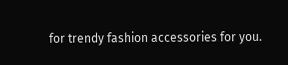for trendy fashion accessories for you.